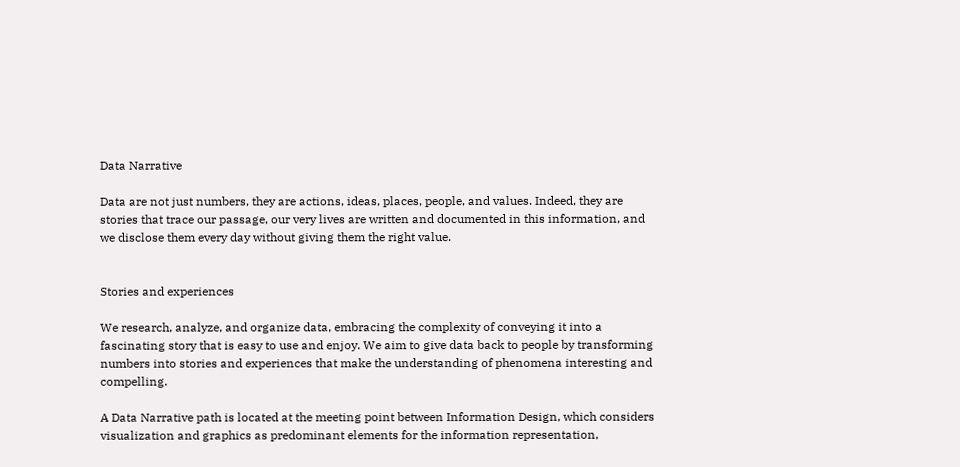Data Narrative

Data are not just numbers, they are actions, ideas, places, people, and values. Indeed, they are stories that trace our passage, our very lives are written and documented in this information, and we disclose them every day without giving them the right value.


Stories and experiences

We research, analyze, and organize data, embracing the complexity of conveying it into a fascinating story that is easy to use and enjoy. We aim to give data back to people by transforming numbers into stories and experiences that make the understanding of phenomena interesting and compelling.

A Data Narrative path is located at the meeting point between Information Design, which considers visualization and graphics as predominant elements for the information representation,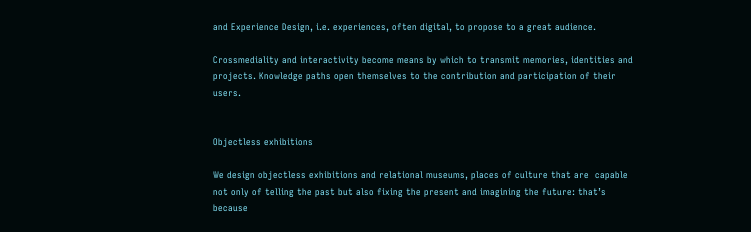and Experience Design, i.e. experiences, often digital, to propose to a great audience.

Crossmediality and interactivity become means by which to transmit memories, identities and projects. Knowledge paths open themselves to the contribution and participation of their users.


Objectless exhibitions

We design objectless exhibitions and relational museums, places of culture that are  capable not only of telling the past but also fixing the present and imagining the future: that’s because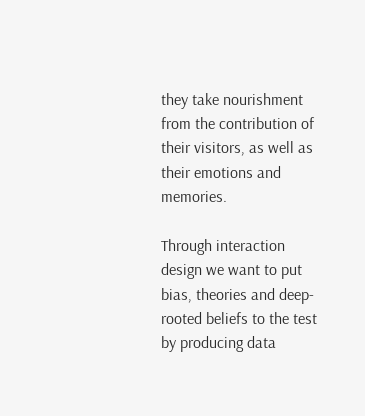they take nourishment from the contribution of their visitors, as well as their emotions and memories.

Through interaction design we want to put bias, theories and deep-rooted beliefs to the test by producing data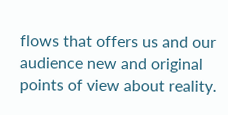flows that offers us and our audience new and original points of view about reality.